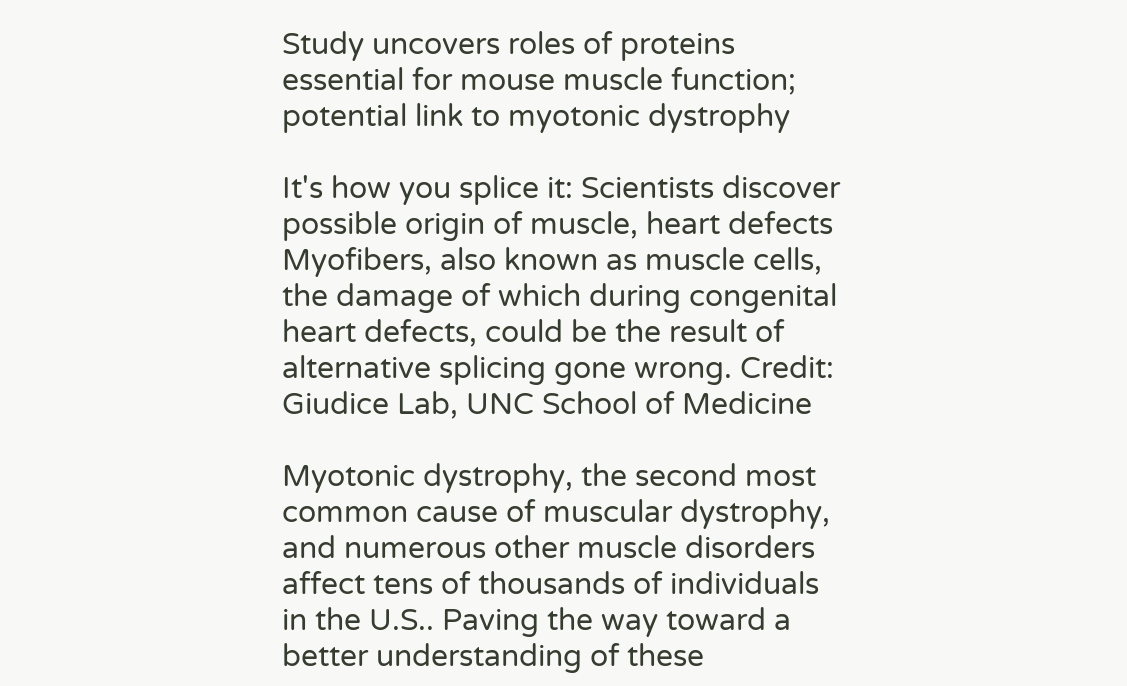Study uncovers roles of proteins essential for mouse muscle function; potential link to myotonic dystrophy

It's how you splice it: Scientists discover possible origin of muscle, heart defects
Myofibers, also known as muscle cells, the damage of which during congenital heart defects, could be the result of alternative splicing gone wrong. Credit: Giudice Lab, UNC School of Medicine

Myotonic dystrophy, the second most common cause of muscular dystrophy, and numerous other muscle disorders affect tens of thousands of individuals in the U.S.. Paving the way toward a better understanding of these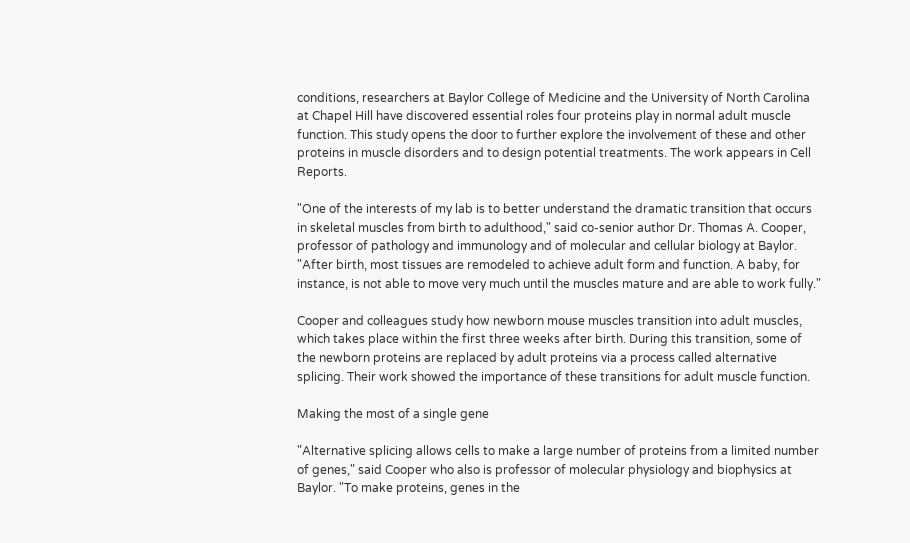conditions, researchers at Baylor College of Medicine and the University of North Carolina at Chapel Hill have discovered essential roles four proteins play in normal adult muscle function. This study opens the door to further explore the involvement of these and other proteins in muscle disorders and to design potential treatments. The work appears in Cell Reports.

"One of the interests of my lab is to better understand the dramatic transition that occurs in skeletal muscles from birth to adulthood," said co-senior author Dr. Thomas A. Cooper, professor of pathology and immunology and of molecular and cellular biology at Baylor. "After birth, most tissues are remodeled to achieve adult form and function. A baby, for instance, is not able to move very much until the muscles mature and are able to work fully."

Cooper and colleagues study how newborn mouse muscles transition into adult muscles, which takes place within the first three weeks after birth. During this transition, some of the newborn proteins are replaced by adult proteins via a process called alternative splicing. Their work showed the importance of these transitions for adult muscle function.

Making the most of a single gene

"Alternative splicing allows cells to make a large number of proteins from a limited number of genes," said Cooper who also is professor of molecular physiology and biophysics at Baylor. "To make proteins, genes in the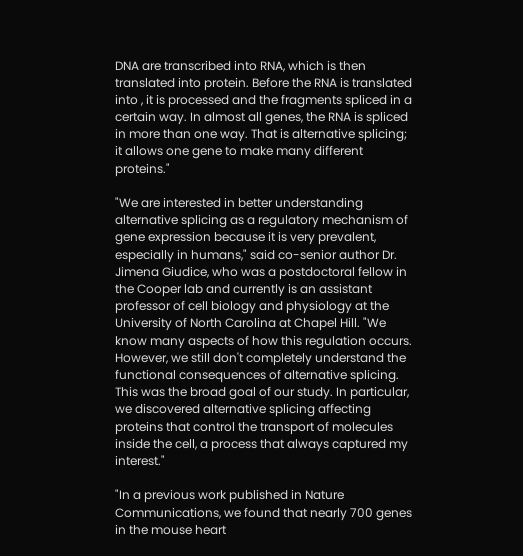DNA are transcribed into RNA, which is then translated into protein. Before the RNA is translated into , it is processed and the fragments spliced in a certain way. In almost all genes, the RNA is spliced in more than one way. That is alternative splicing; it allows one gene to make many different proteins."

"We are interested in better understanding alternative splicing as a regulatory mechanism of gene expression because it is very prevalent, especially in humans," said co-senior author Dr. Jimena Giudice, who was a postdoctoral fellow in the Cooper lab and currently is an assistant professor of cell biology and physiology at the University of North Carolina at Chapel Hill. "We know many aspects of how this regulation occurs. However, we still don't completely understand the functional consequences of alternative splicing. This was the broad goal of our study. In particular, we discovered alternative splicing affecting proteins that control the transport of molecules inside the cell, a process that always captured my interest."

"In a previous work published in Nature Communications, we found that nearly 700 genes in the mouse heart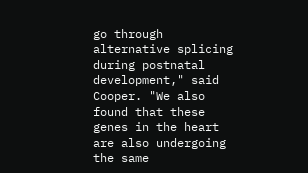go through alternative splicing during postnatal development," said Cooper. "We also found that these genes in the heart are also undergoing the same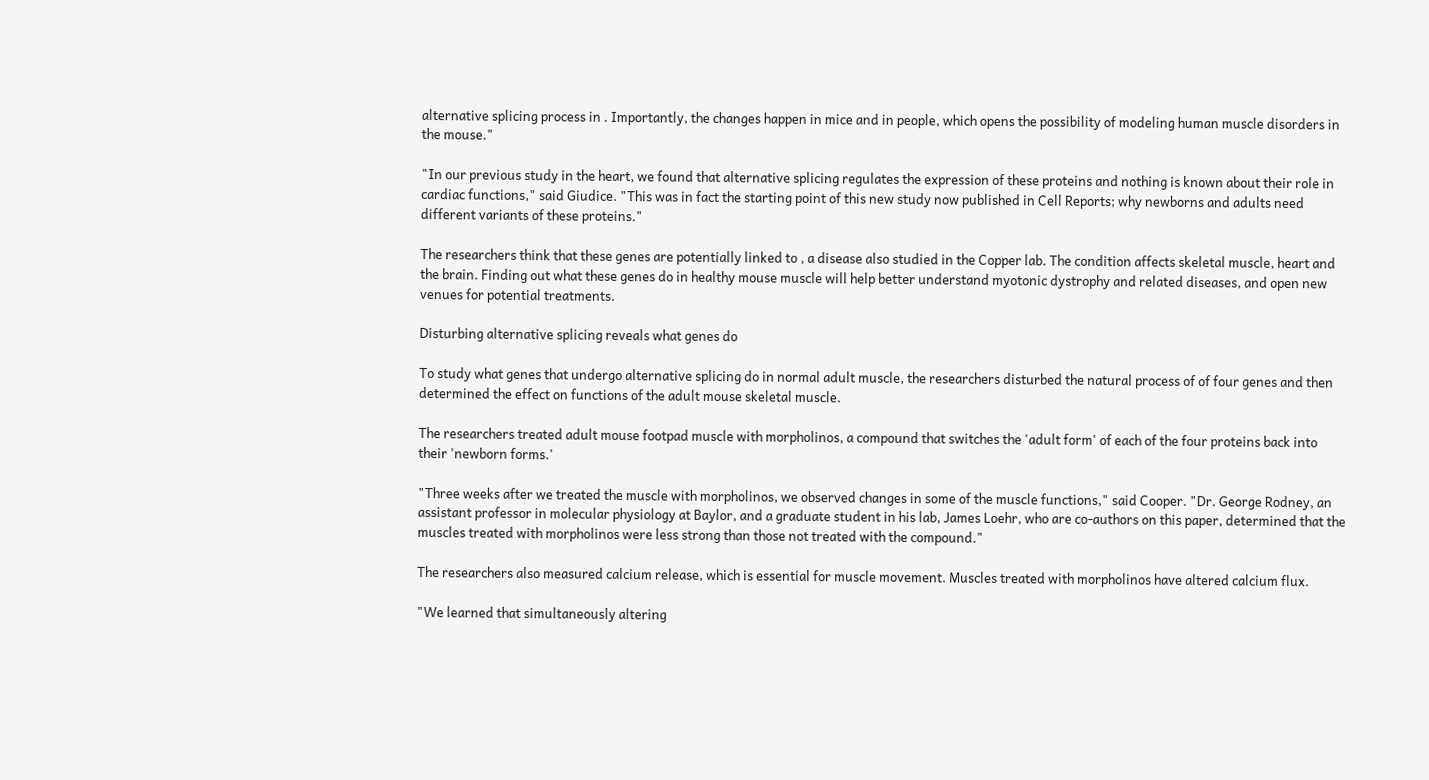alternative splicing process in . Importantly, the changes happen in mice and in people, which opens the possibility of modeling human muscle disorders in the mouse."

"In our previous study in the heart, we found that alternative splicing regulates the expression of these proteins and nothing is known about their role in cardiac functions," said Giudice. "This was in fact the starting point of this new study now published in Cell Reports; why newborns and adults need different variants of these proteins."

The researchers think that these genes are potentially linked to , a disease also studied in the Copper lab. The condition affects skeletal muscle, heart and the brain. Finding out what these genes do in healthy mouse muscle will help better understand myotonic dystrophy and related diseases, and open new venues for potential treatments.

Disturbing alternative splicing reveals what genes do

To study what genes that undergo alternative splicing do in normal adult muscle, the researchers disturbed the natural process of of four genes and then determined the effect on functions of the adult mouse skeletal muscle.

The researchers treated adult mouse footpad muscle with morpholinos, a compound that switches the 'adult form' of each of the four proteins back into their 'newborn forms.'

"Three weeks after we treated the muscle with morpholinos, we observed changes in some of the muscle functions," said Cooper. "Dr. George Rodney, an assistant professor in molecular physiology at Baylor, and a graduate student in his lab, James Loehr, who are co-authors on this paper, determined that the muscles treated with morpholinos were less strong than those not treated with the compound."

The researchers also measured calcium release, which is essential for muscle movement. Muscles treated with morpholinos have altered calcium flux.

"We learned that simultaneously altering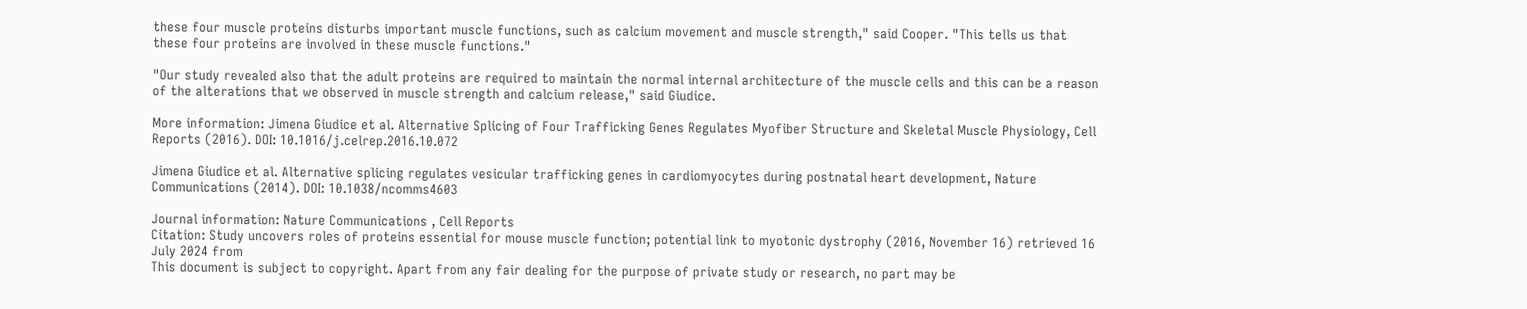these four muscle proteins disturbs important muscle functions, such as calcium movement and muscle strength," said Cooper. "This tells us that these four proteins are involved in these muscle functions."

"Our study revealed also that the adult proteins are required to maintain the normal internal architecture of the muscle cells and this can be a reason of the alterations that we observed in muscle strength and calcium release," said Giudice.

More information: Jimena Giudice et al. Alternative Splicing of Four Trafficking Genes Regulates Myofiber Structure and Skeletal Muscle Physiology, Cell Reports (2016). DOI: 10.1016/j.celrep.2016.10.072

Jimena Giudice et al. Alternative splicing regulates vesicular trafficking genes in cardiomyocytes during postnatal heart development, Nature Communications (2014). DOI: 10.1038/ncomms4603

Journal information: Nature Communications , Cell Reports
Citation: Study uncovers roles of proteins essential for mouse muscle function; potential link to myotonic dystrophy (2016, November 16) retrieved 16 July 2024 from
This document is subject to copyright. Apart from any fair dealing for the purpose of private study or research, no part may be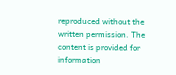reproduced without the written permission. The content is provided for information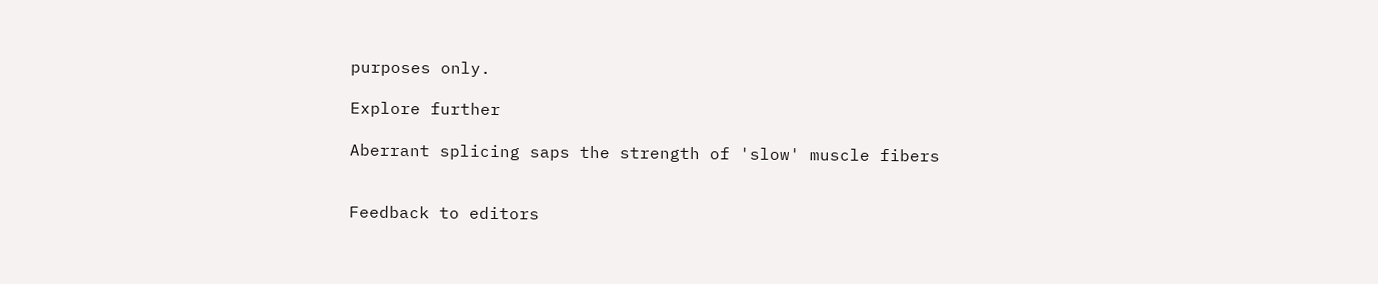purposes only.

Explore further

Aberrant splicing saps the strength of 'slow' muscle fibers


Feedback to editors